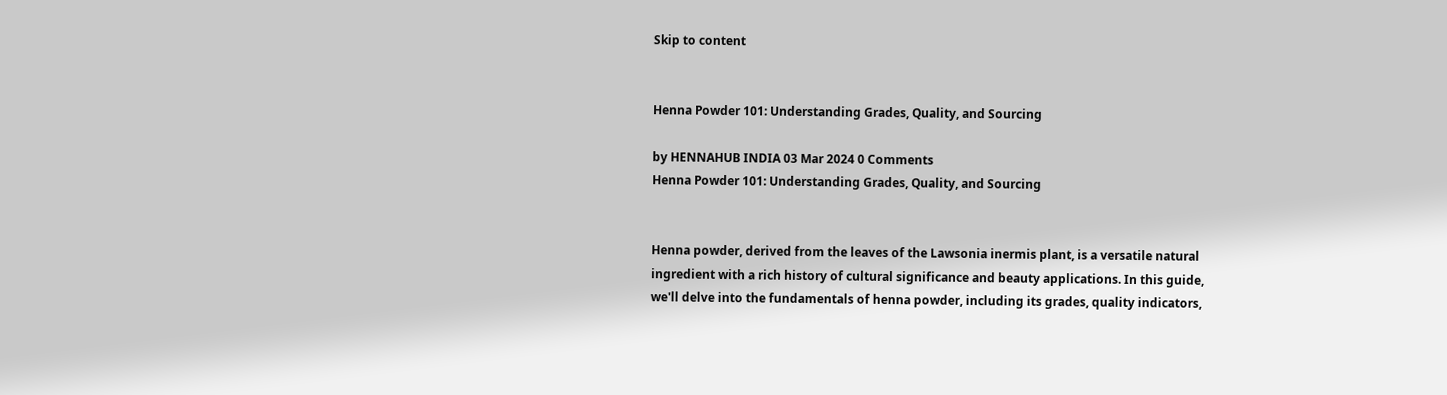Skip to content


Henna Powder 101: Understanding Grades, Quality, and Sourcing

by HENNAHUB INDIA 03 Mar 2024 0 Comments
Henna Powder 101: Understanding Grades, Quality, and Sourcing


Henna powder, derived from the leaves of the Lawsonia inermis plant, is a versatile natural ingredient with a rich history of cultural significance and beauty applications. In this guide, we'll delve into the fundamentals of henna powder, including its grades, quality indicators,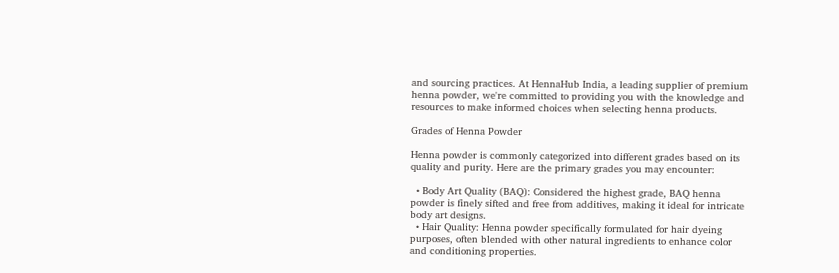and sourcing practices. At HennaHub India, a leading supplier of premium henna powder, we're committed to providing you with the knowledge and resources to make informed choices when selecting henna products.

Grades of Henna Powder

Henna powder is commonly categorized into different grades based on its quality and purity. Here are the primary grades you may encounter:

  • Body Art Quality (BAQ): Considered the highest grade, BAQ henna powder is finely sifted and free from additives, making it ideal for intricate body art designs.
  • Hair Quality: Henna powder specifically formulated for hair dyeing purposes, often blended with other natural ingredients to enhance color and conditioning properties.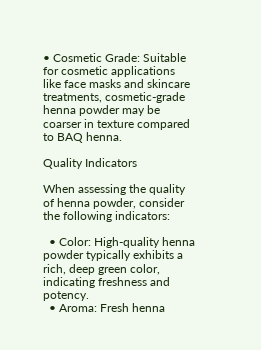• Cosmetic Grade: Suitable for cosmetic applications like face masks and skincare treatments, cosmetic-grade henna powder may be coarser in texture compared to BAQ henna.

Quality Indicators

When assessing the quality of henna powder, consider the following indicators:

  • Color: High-quality henna powder typically exhibits a rich, deep green color, indicating freshness and potency.
  • Aroma: Fresh henna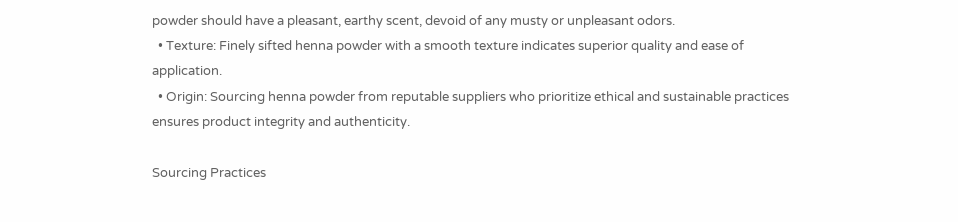powder should have a pleasant, earthy scent, devoid of any musty or unpleasant odors.
  • Texture: Finely sifted henna powder with a smooth texture indicates superior quality and ease of application.
  • Origin: Sourcing henna powder from reputable suppliers who prioritize ethical and sustainable practices ensures product integrity and authenticity.

Sourcing Practices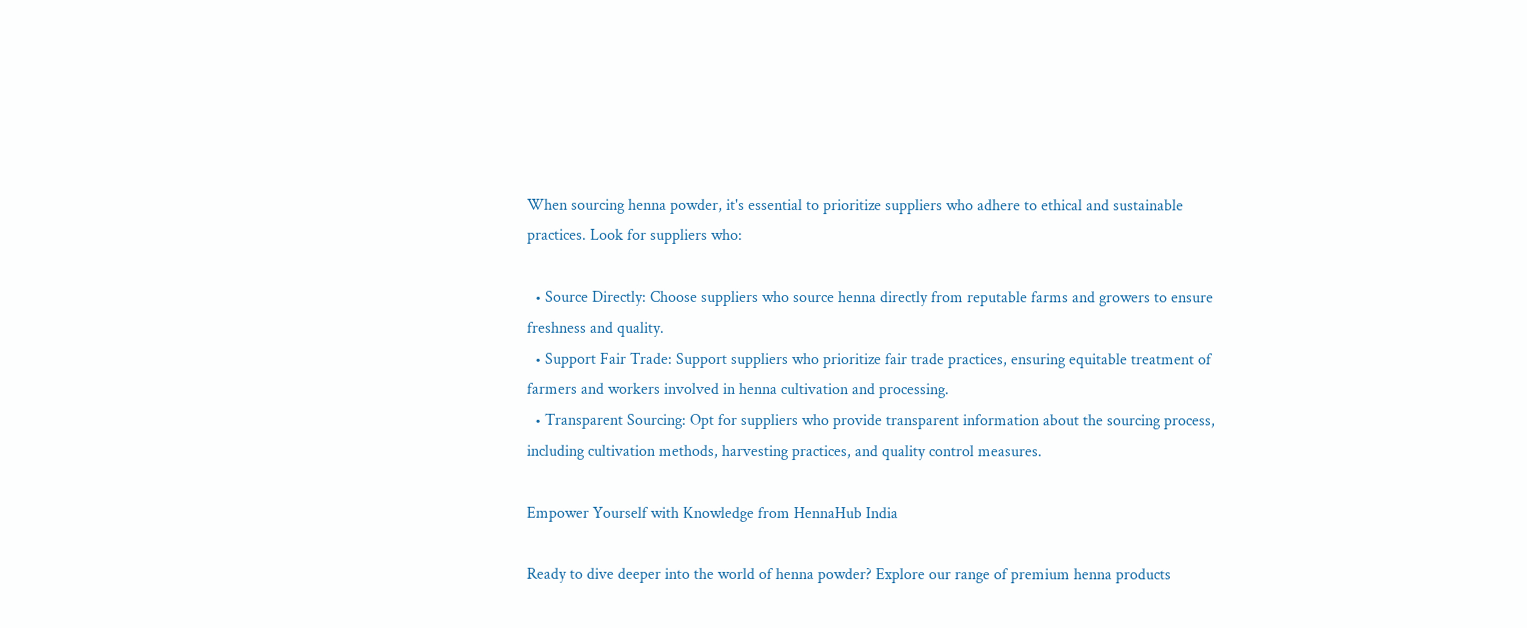When sourcing henna powder, it's essential to prioritize suppliers who adhere to ethical and sustainable practices. Look for suppliers who:

  • Source Directly: Choose suppliers who source henna directly from reputable farms and growers to ensure freshness and quality.
  • Support Fair Trade: Support suppliers who prioritize fair trade practices, ensuring equitable treatment of farmers and workers involved in henna cultivation and processing.
  • Transparent Sourcing: Opt for suppliers who provide transparent information about the sourcing process, including cultivation methods, harvesting practices, and quality control measures.

Empower Yourself with Knowledge from HennaHub India

Ready to dive deeper into the world of henna powder? Explore our range of premium henna products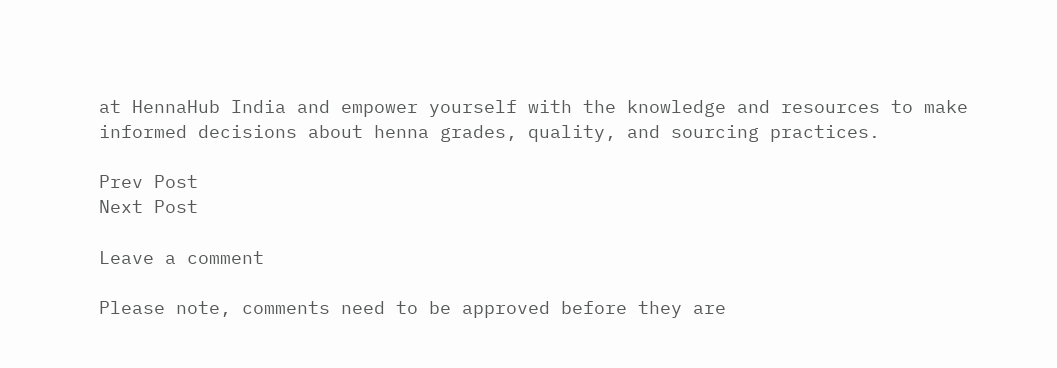at HennaHub India and empower yourself with the knowledge and resources to make informed decisions about henna grades, quality, and sourcing practices.

Prev Post
Next Post

Leave a comment

Please note, comments need to be approved before they are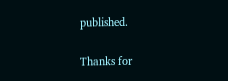published.

Thanks for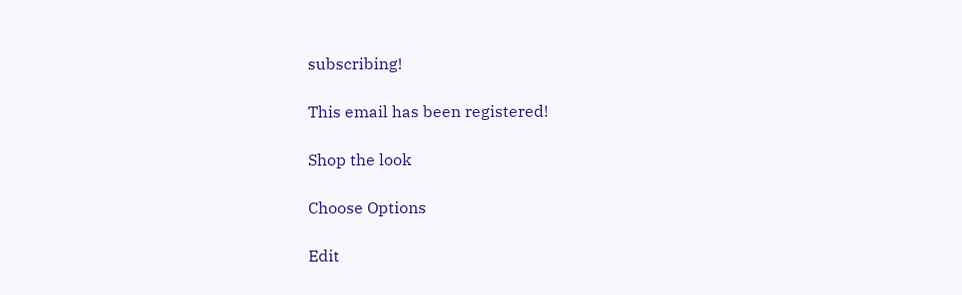subscribing!

This email has been registered!

Shop the look

Choose Options

Edit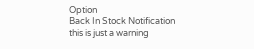Option
Back In Stock Notification
this is just a warning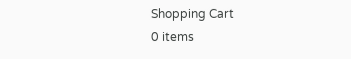Shopping Cart
0 items